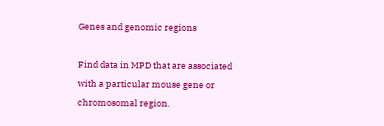Genes and genomic regions

Find data in MPD that are associated with a particular mouse gene or chromosomal region.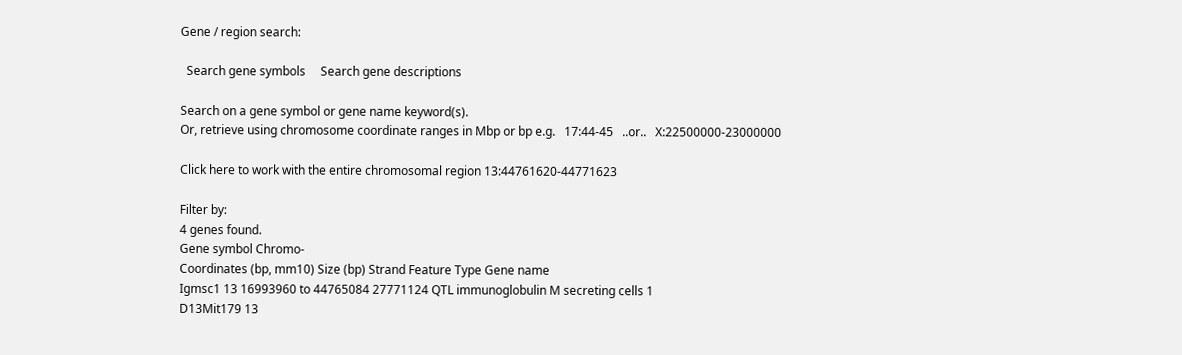Gene / region search:

  Search gene symbols     Search gene descriptions

Search on a gene symbol or gene name keyword(s).
Or, retrieve using chromosome coordinate ranges in Mbp or bp e.g.   17:44-45   ..or..   X:22500000-23000000

Click here to work with the entire chromosomal region 13:44761620-44771623

Filter by:
4 genes found.
Gene symbol Chromo-
Coordinates (bp, mm10) Size (bp) Strand Feature Type Gene name
Igmsc1 13 16993960 to 44765084 27771124 QTL immunoglobulin M secreting cells 1
D13Mit179 13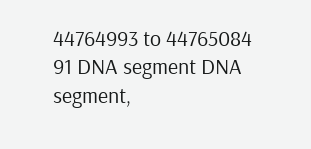44764993 to 44765084 91 DNA segment DNA segment,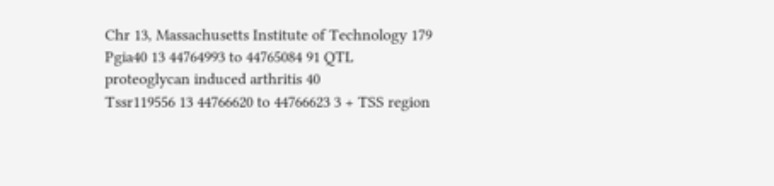Chr 13, Massachusetts Institute of Technology 179
Pgia40 13 44764993 to 44765084 91 QTL proteoglycan induced arthritis 40
Tssr119556 13 44766620 to 44766623 3 + TSS region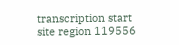transcription start site region 119556